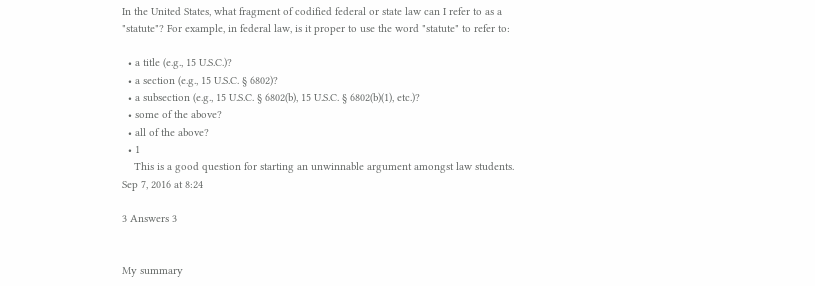In the United States, what fragment of codified federal or state law can I refer to as a "statute"? For example, in federal law, is it proper to use the word "statute" to refer to:

  • a title (e.g., 15 U.S.C.)?
  • a section (e.g., 15 U.S.C. § 6802)?
  • a subsection (e.g., 15 U.S.C. § 6802(b), 15 U.S.C. § 6802(b)(1), etc.)?
  • some of the above?
  • all of the above?
  • 1
    This is a good question for starting an unwinnable argument amongst law students. Sep 7, 2016 at 8:24

3 Answers 3


My summary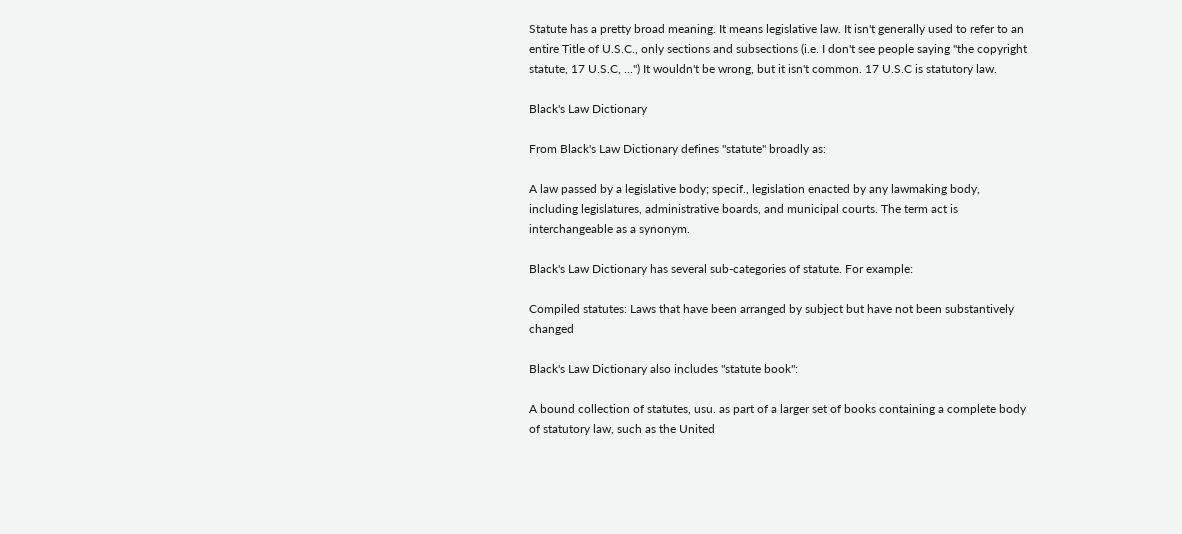Statute has a pretty broad meaning. It means legislative law. It isn't generally used to refer to an entire Title of U.S.C., only sections and subsections (i.e. I don't see people saying "the copyright statute, 17 U.S.C, ...") It wouldn't be wrong, but it isn't common. 17 U.S.C is statutory law.

Black's Law Dictionary

From Black's Law Dictionary defines "statute" broadly as:

A law passed by a legislative body; specif., legislation enacted by any lawmaking body, including legislatures, administrative boards, and municipal courts. The term act is interchangeable as a synonym.

Black's Law Dictionary has several sub-categories of statute. For example:

Compiled statutes: Laws that have been arranged by subject but have not been substantively changed

Black's Law Dictionary also includes "statute book":

A bound collection of statutes, usu. as part of a larger set of books containing a complete body of statutory law, such as the United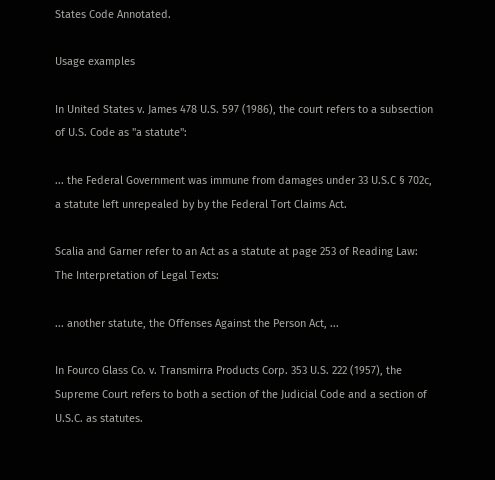States Code Annotated.

Usage examples

In United States v. James 478 U.S. 597 (1986), the court refers to a subsection of U.S. Code as "a statute":

... the Federal Government was immune from damages under 33 U.S.C § 702c, a statute left unrepealed by by the Federal Tort Claims Act.

Scalia and Garner refer to an Act as a statute at page 253 of Reading Law: The Interpretation of Legal Texts:

... another statute, the Offenses Against the Person Act, ...

In Fourco Glass Co. v. Transmirra Products Corp. 353 U.S. 222 (1957), the Supreme Court refers to both a section of the Judicial Code and a section of U.S.C. as statutes.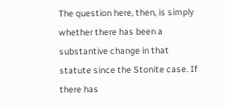The question here, then, is simply whether there has been a substantive change in that statute since the Stonite case. If there has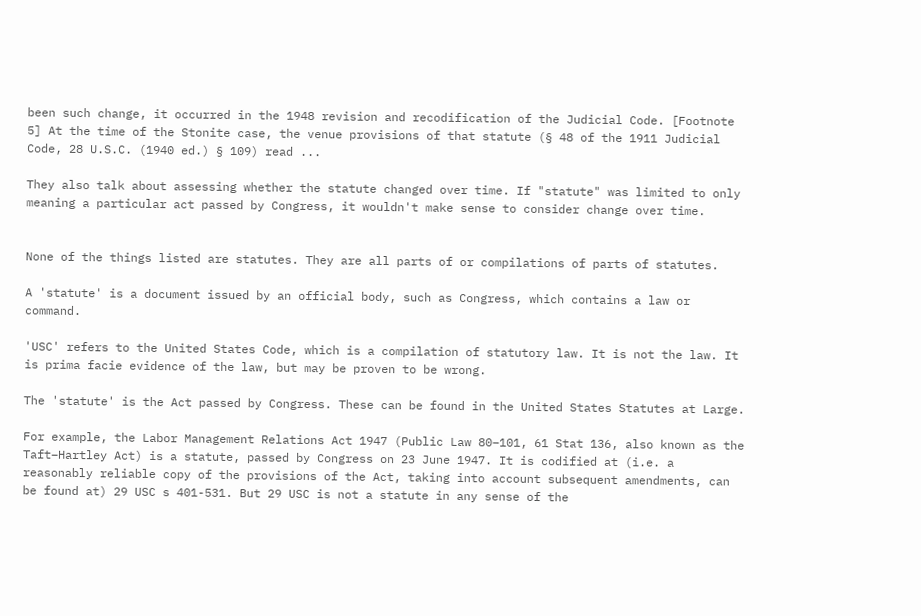been such change, it occurred in the 1948 revision and recodification of the Judicial Code. [Footnote 5] At the time of the Stonite case, the venue provisions of that statute (§ 48 of the 1911 Judicial Code, 28 U.S.C. (1940 ed.) § 109) read ...

They also talk about assessing whether the statute changed over time. If "statute" was limited to only meaning a particular act passed by Congress, it wouldn't make sense to consider change over time.


None of the things listed are statutes. They are all parts of or compilations of parts of statutes.

A 'statute' is a document issued by an official body, such as Congress, which contains a law or command.

'USC' refers to the United States Code, which is a compilation of statutory law. It is not the law. It is prima facie evidence of the law, but may be proven to be wrong.

The 'statute' is the Act passed by Congress. These can be found in the United States Statutes at Large.

For example, the Labor Management Relations Act 1947 (Public Law 80–101, 61 Stat 136, also known as the Taft–Hartley Act) is a statute, passed by Congress on 23 June 1947. It is codified at (i.e. a reasonably reliable copy of the provisions of the Act, taking into account subsequent amendments, can be found at) 29 USC s 401-531. But 29 USC is not a statute in any sense of the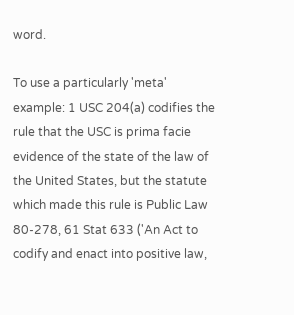word.

To use a particularly 'meta' example: 1 USC 204(a) codifies the rule that the USC is prima facie evidence of the state of the law of the United States, but the statute which made this rule is Public Law 80-278, 61 Stat 633 ('An Act to codify and enact into positive law,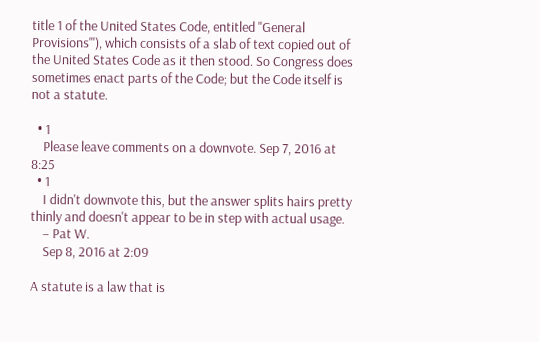title 1 of the United States Code, entitled "General Provisions"'), which consists of a slab of text copied out of the United States Code as it then stood. So Congress does sometimes enact parts of the Code; but the Code itself is not a statute.

  • 1
    Please leave comments on a downvote. Sep 7, 2016 at 8:25
  • 1
    I didn't downvote this, but the answer splits hairs pretty thinly and doesn't appear to be in step with actual usage.
    – Pat W.
    Sep 8, 2016 at 2:09

A statute is a law that is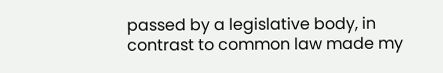passed by a legislative body, in contrast to common law made my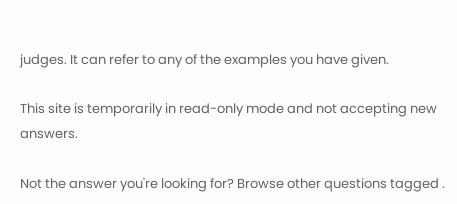judges. It can refer to any of the examples you have given.

This site is temporarily in read-only mode and not accepting new answers.

Not the answer you're looking for? Browse other questions tagged .